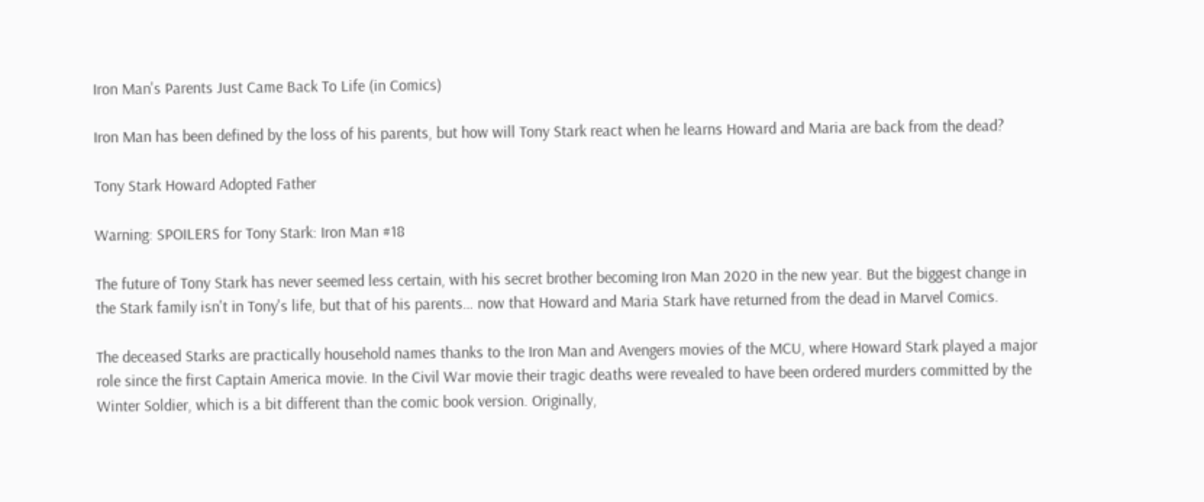Iron Man's Parents Just Came Back To Life (in Comics)

Iron Man has been defined by the loss of his parents, but how will Tony Stark react when he learns Howard and Maria are back from the dead?

Tony Stark Howard Adopted Father

Warning: SPOILERS for Tony Stark: Iron Man #18

The future of Tony Stark has never seemed less certain, with his secret brother becoming Iron Man 2020 in the new year. But the biggest change in the Stark family isn't in Tony's life, but that of his parents… now that Howard and Maria Stark have returned from the dead in Marvel Comics.

The deceased Starks are practically household names thanks to the Iron Man and Avengers movies of the MCU, where Howard Stark played a major role since the first Captain America movie. In the Civil War movie their tragic deaths were revealed to have been ordered murders committed by the Winter Soldier, which is a bit different than the comic book version. Originally,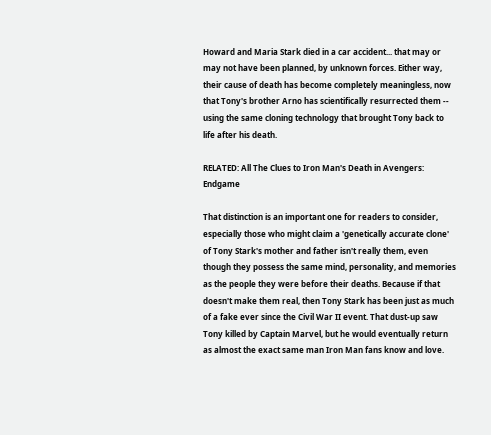Howard and Maria Stark died in a car accident... that may or may not have been planned, by unknown forces. Either way, their cause of death has become completely meaningless, now that Tony's brother Arno has scientifically resurrected them -- using the same cloning technology that brought Tony back to life after his death.

RELATED: All The Clues to Iron Man's Death in Avengers: Endgame

That distinction is an important one for readers to consider, especially those who might claim a 'genetically accurate clone' of Tony Stark's mother and father isn't really them, even though they possess the same mind, personality, and memories as the people they were before their deaths. Because if that doesn't make them real, then Tony Stark has been just as much of a fake ever since the Civil War II event. That dust-up saw Tony killed by Captain Marvel, but he would eventually return as almost the exact same man Iron Man fans know and love.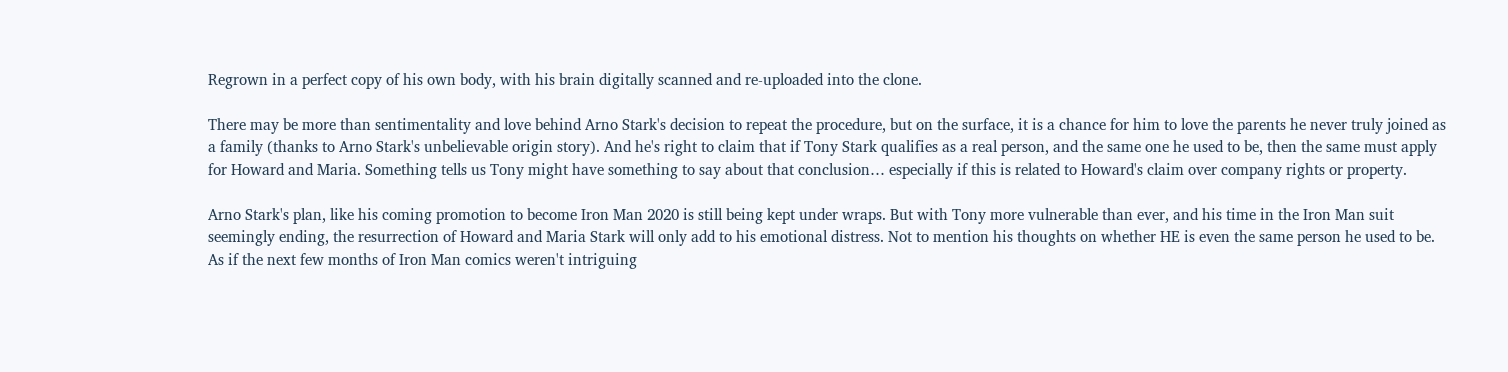Regrown in a perfect copy of his own body, with his brain digitally scanned and re-uploaded into the clone.

There may be more than sentimentality and love behind Arno Stark's decision to repeat the procedure, but on the surface, it is a chance for him to love the parents he never truly joined as a family (thanks to Arno Stark's unbelievable origin story). And he's right to claim that if Tony Stark qualifies as a real person, and the same one he used to be, then the same must apply for Howard and Maria. Something tells us Tony might have something to say about that conclusion… especially if this is related to Howard's claim over company rights or property.

Arno Stark's plan, like his coming promotion to become Iron Man 2020 is still being kept under wraps. But with Tony more vulnerable than ever, and his time in the Iron Man suit seemingly ending, the resurrection of Howard and Maria Stark will only add to his emotional distress. Not to mention his thoughts on whether HE is even the same person he used to be. As if the next few months of Iron Man comics weren't intriguing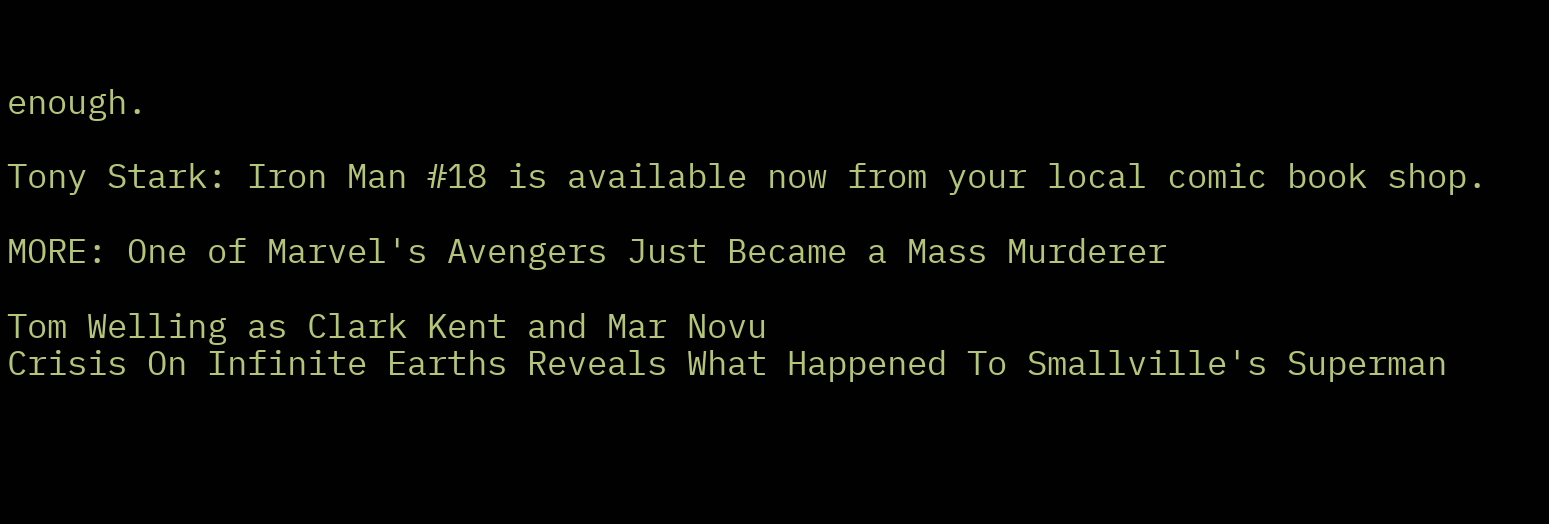enough.

Tony Stark: Iron Man #18 is available now from your local comic book shop.

MORE: One of Marvel's Avengers Just Became a Mass Murderer

Tom Welling as Clark Kent and Mar Novu
Crisis On Infinite Earths Reveals What Happened To Smallville's Superman